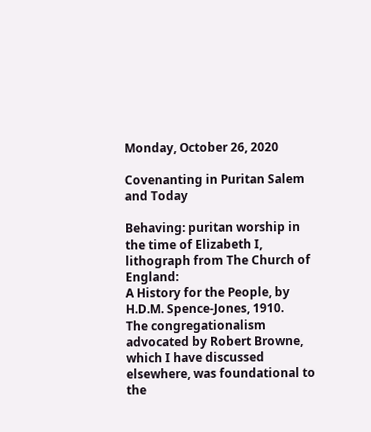Monday, October 26, 2020

Covenanting in Puritan Salem and Today

Behaving: puritan worship in the time of Elizabeth I, lithograph from The Church of England:
A History for the People, by H.D.M. Spence-Jones, 1910.
The congregationalism advocated by Robert Browne, which I have discussed elsewhere, was foundational to the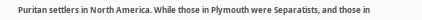Puritan settlers in North America. While those in Plymouth were Separatists, and those in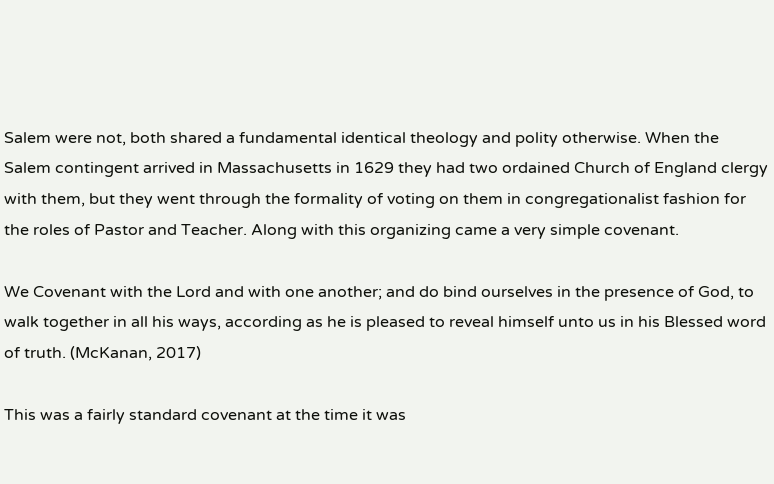Salem were not, both shared a fundamental identical theology and polity otherwise. When the Salem contingent arrived in Massachusetts in 1629 they had two ordained Church of England clergy with them, but they went through the formality of voting on them in congregationalist fashion for the roles of Pastor and Teacher. Along with this organizing came a very simple covenant.

We Covenant with the Lord and with one another; and do bind ourselves in the presence of God, to walk together in all his ways, according as he is pleased to reveal himself unto us in his Blessed word of truth. (McKanan, 2017)

This was a fairly standard covenant at the time it was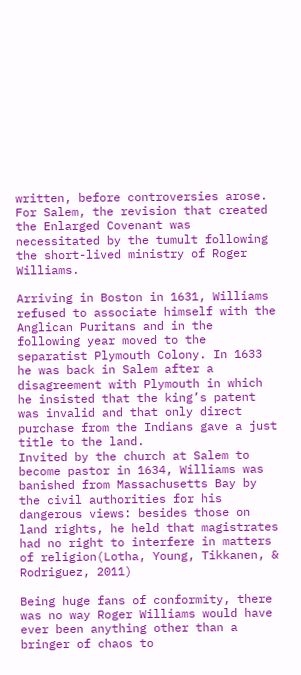written, before controversies arose. For Salem, the revision that created the Enlarged Covenant was necessitated by the tumult following the short-lived ministry of Roger Williams.

Arriving in Boston in 1631, Williams refused to associate himself with the Anglican Puritans and in the following year moved to the separatist Plymouth Colony. In 1633 he was back in Salem after a disagreement with Plymouth in which he insisted that the king’s patent was invalid and that only direct purchase from the Indians gave a just title to the land.
Invited by the church at Salem to become pastor in 1634, Williams was banished from Massachusetts Bay by the civil authorities for his dangerous views: besides those on land rights, he held that magistrates had no right to interfere in matters of religion(Lotha, Young, Tikkanen, & Rodriguez, 2011)

Being huge fans of conformity, there was no way Roger Williams would have ever been anything other than a bringer of chaos to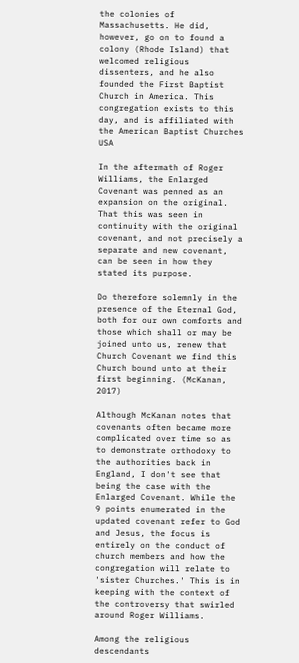the colonies of Massachusetts. He did, however, go on to found a colony (Rhode Island) that welcomed religious dissenters, and he also founded the First Baptist Church in America. This congregation exists to this day, and is affiliated with the American Baptist Churches USA

In the aftermath of Roger Williams, the Enlarged Covenant was penned as an expansion on the original. That this was seen in continuity with the original covenant, and not precisely a separate and new covenant, can be seen in how they stated its purpose.

Do therefore solemnly in the presence of the Eternal God, both for our own comforts and those which shall or may be joined unto us, renew that Church Covenant we find this Church bound unto at their first beginning. (McKanan, 2017)

Although McKanan notes that covenants often became more complicated over time so as to demonstrate orthodoxy to the authorities back in England, I don't see that being the case with the Enlarged Covenant. While the 9 points enumerated in the updated covenant refer to God and Jesus, the focus is entirely on the conduct of church members and how the congregation will relate to 'sister Churches.' This is in keeping with the context of the controversy that swirled around Roger Williams.

Among the religious descendants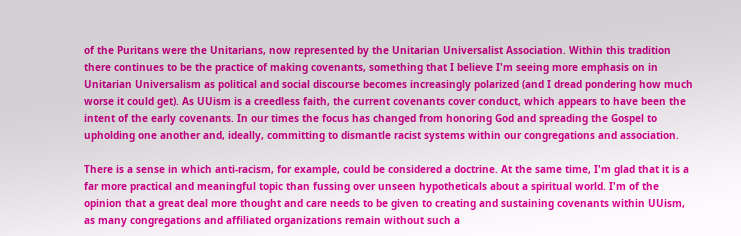of the Puritans were the Unitarians, now represented by the Unitarian Universalist Association. Within this tradition there continues to be the practice of making covenants, something that I believe I'm seeing more emphasis on in Unitarian Universalism as political and social discourse becomes increasingly polarized (and I dread pondering how much worse it could get). As UUism is a creedless faith, the current covenants cover conduct, which appears to have been the intent of the early covenants. In our times the focus has changed from honoring God and spreading the Gospel to upholding one another and, ideally, committing to dismantle racist systems within our congregations and association.

There is a sense in which anti-racism, for example, could be considered a doctrine. At the same time, I'm glad that it is a far more practical and meaningful topic than fussing over unseen hypotheticals about a spiritual world. I'm of the opinion that a great deal more thought and care needs to be given to creating and sustaining covenants within UUism, as many congregations and affiliated organizations remain without such a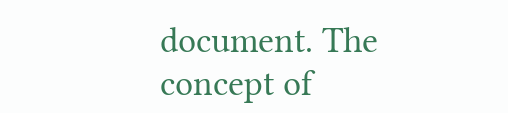document. The concept of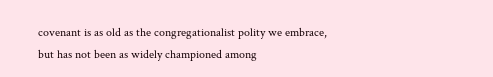covenant is as old as the congregationalist polity we embrace, but has not been as widely championed among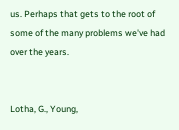us. Perhaps that gets to the root of some of the many problems we've had over the years.


Lotha, G., Young,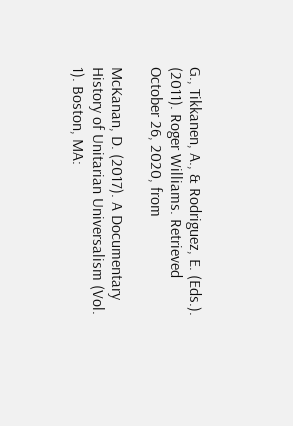G., Tikkanen, A., & Rodriguez, E. (Eds.). (2011). Roger Williams. Retrieved October 26, 2020, from

McKanan, D. (2017). A Documentary History of Unitarian Universalism (Vol. 1). Boston, MA: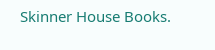Skinner House Books.